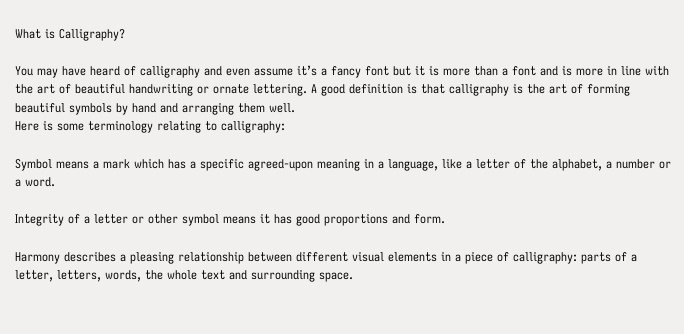What is Calligraphy?

You may have heard of calligraphy and even assume it’s a fancy font but it is more than a font and is more in line with the art of beautiful handwriting or ornate lettering. A good definition is that calligraphy is the art of forming beautiful symbols by hand and arranging them well.
Here is some terminology relating to calligraphy:

Symbol means a mark which has a specific agreed-upon meaning in a language, like a letter of the alphabet, a number or a word.

Integrity of a letter or other symbol means it has good proportions and form.

Harmony describes a pleasing relationship between different visual elements in a piece of calligraphy: parts of a letter, letters, words, the whole text and surrounding space.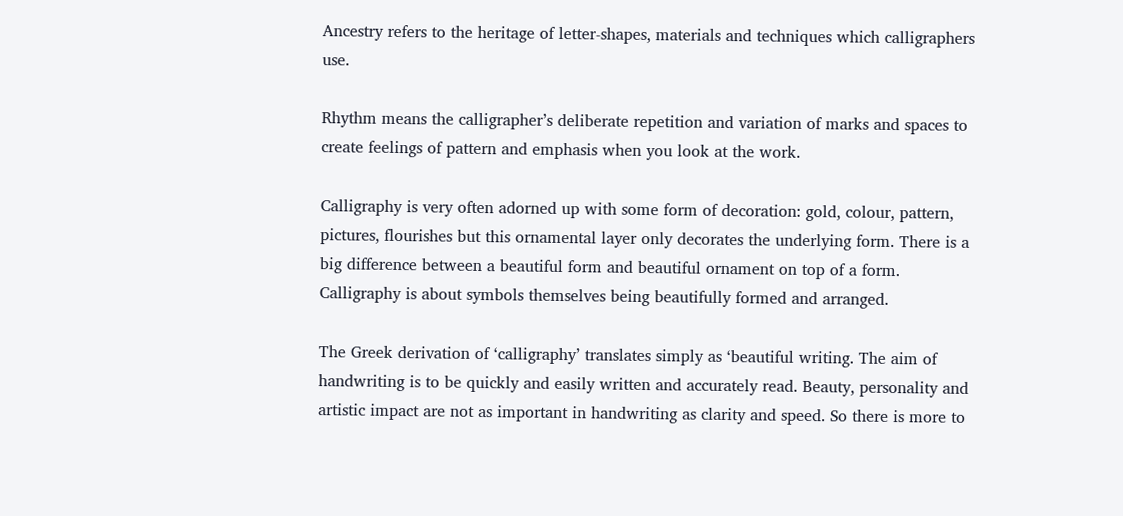Ancestry refers to the heritage of letter-shapes, materials and techniques which calligraphers use.

Rhythm means the calligrapher’s deliberate repetition and variation of marks and spaces to create feelings of pattern and emphasis when you look at the work.

Calligraphy is very often adorned up with some form of decoration: gold, colour, pattern, pictures, flourishes but this ornamental layer only decorates the underlying form. There is a big difference between a beautiful form and beautiful ornament on top of a form. Calligraphy is about symbols themselves being beautifully formed and arranged.

The Greek derivation of ‘calligraphy’ translates simply as ‘beautiful writing. The aim of handwriting is to be quickly and easily written and accurately read. Beauty, personality and artistic impact are not as important in handwriting as clarity and speed. So there is more to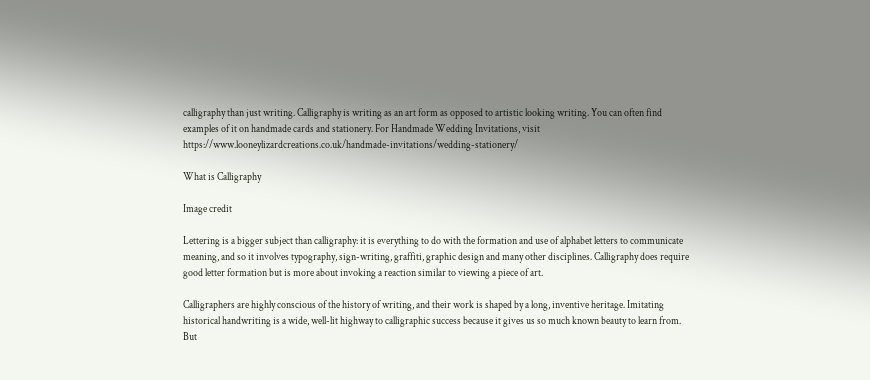calligraphy than just writing. Calligraphy is writing as an art form as opposed to artistic looking writing. You can often find examples of it on handmade cards and stationery. For Handmade Wedding Invitations, visit https://www.looneylizardcreations.co.uk/handmade-invitations/wedding-stationery/

What is Calligraphy

Image credit

Lettering is a bigger subject than calligraphy: it is everything to do with the formation and use of alphabet letters to communicate meaning, and so it involves typography, sign-writing, graffiti, graphic design and many other disciplines. Calligraphy does require good letter formation but is more about invoking a reaction similar to viewing a piece of art.

Calligraphers are highly conscious of the history of writing, and their work is shaped by a long, inventive heritage. Imitating historical handwriting is a wide, well-lit highway to calligraphic success because it gives us so much known beauty to learn from. But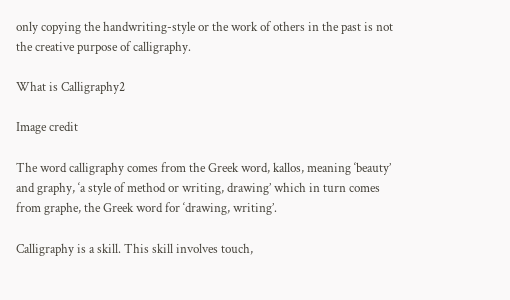only copying the handwriting-style or the work of others in the past is not the creative purpose of calligraphy.

What is Calligraphy2

Image credit

The word calligraphy comes from the Greek word, kallos, meaning ‘beauty’ and graphy, ‘a style of method or writing, drawing’ which in turn comes from graphe, the Greek word for ‘drawing, writing’.

Calligraphy is a skill. This skill involves touch,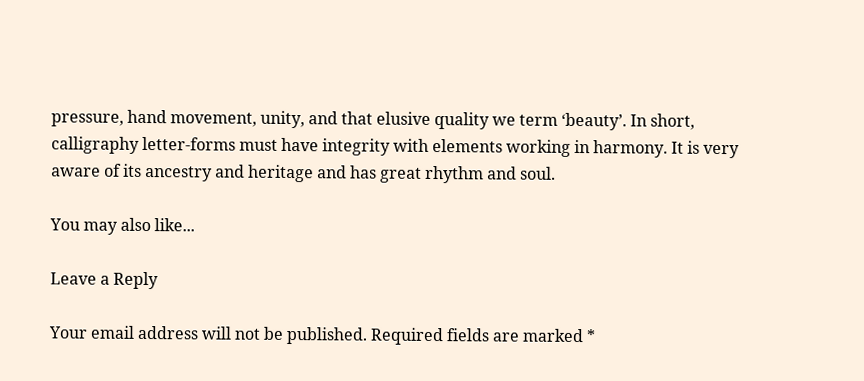pressure, hand movement, unity, and that elusive quality we term ‘beauty’. In short, calligraphy letter-forms must have integrity with elements working in harmony. It is very aware of its ancestry and heritage and has great rhythm and soul.

You may also like...

Leave a Reply

Your email address will not be published. Required fields are marked *